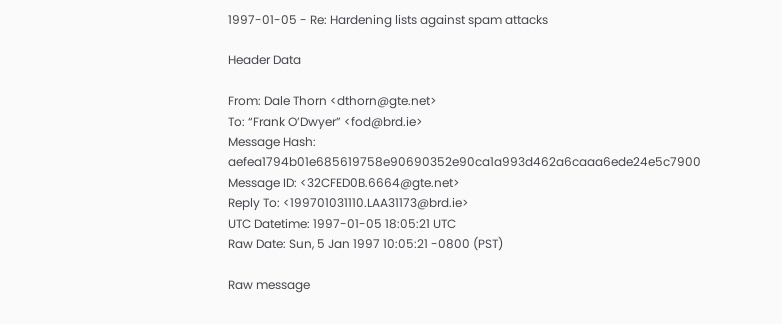1997-01-05 - Re: Hardening lists against spam attacks

Header Data

From: Dale Thorn <dthorn@gte.net>
To: “Frank O’Dwyer” <fod@brd.ie>
Message Hash: aefea1794b01e685619758e90690352e90ca1a993d462a6caaa6ede24e5c7900
Message ID: <32CFED0B.6664@gte.net>
Reply To: <199701031110.LAA31173@brd.ie>
UTC Datetime: 1997-01-05 18:05:21 UTC
Raw Date: Sun, 5 Jan 1997 10:05:21 -0800 (PST)

Raw message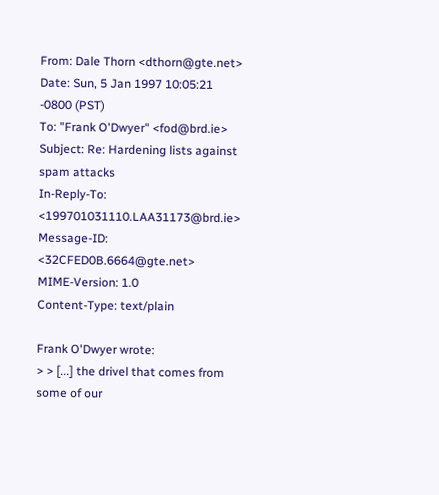From: Dale Thorn <dthorn@gte.net>
Date: Sun, 5 Jan 1997 10:05:21 -0800 (PST)
To: "Frank O'Dwyer" <fod@brd.ie>
Subject: Re: Hardening lists against spam attacks
In-Reply-To: <199701031110.LAA31173@brd.ie>
Message-ID: <32CFED0B.6664@gte.net>
MIME-Version: 1.0
Content-Type: text/plain

Frank O'Dwyer wrote:
> > [...] the drivel that comes from some of our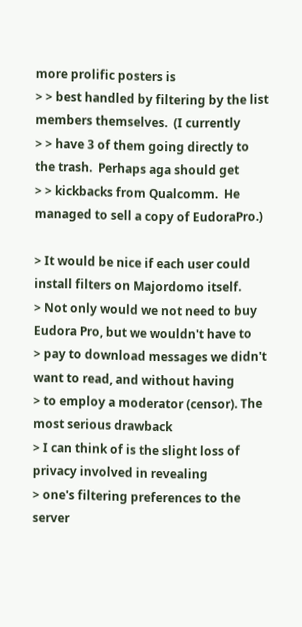more prolific posters is
> > best handled by filtering by the list members themselves.  (I currently
> > have 3 of them going directly to the trash.  Perhaps aga should get
> > kickbacks from Qualcomm.  He managed to sell a copy of EudoraPro.)

> It would be nice if each user could install filters on Majordomo itself.
> Not only would we not need to buy Eudora Pro, but we wouldn't have to
> pay to download messages we didn't want to read, and without having
> to employ a moderator (censor). The most serious drawback
> I can think of is the slight loss of privacy involved in revealing
> one's filtering preferences to the server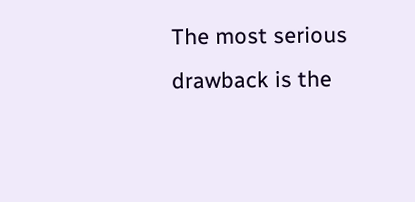The most serious drawback is the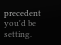precedent you'd be setting.